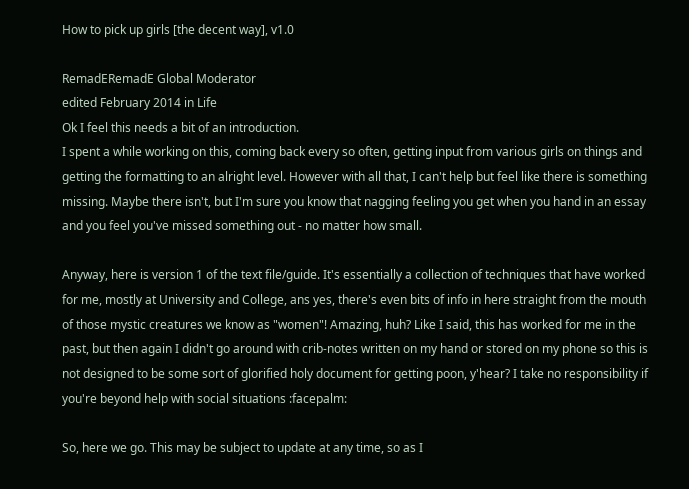How to pick up girls [the decent way], v1.0

RemadERemadE Global Moderator
edited February 2014 in Life
Ok I feel this needs a bit of an introduction.
I spent a while working on this, coming back every so often, getting input from various girls on things and getting the formatting to an alright level. However with all that, I can't help but feel like there is something missing. Maybe there isn't, but I'm sure you know that nagging feeling you get when you hand in an essay and you feel you've missed something out - no matter how small.

Anyway, here is version 1 of the text file/guide. It's essentially a collection of techniques that have worked for me, mostly at University and College, ans yes, there's even bits of info in here straight from the mouth of those mystic creatures we know as "women"! Amazing, huh? Like I said, this has worked for me in the past, but then again I didn't go around with crib-notes written on my hand or stored on my phone so this is not designed to be some sort of glorified holy document for getting poon, y'hear? I take no responsibility if you're beyond help with social situations :facepalm:

So, here we go. This may be subject to update at any time, so as I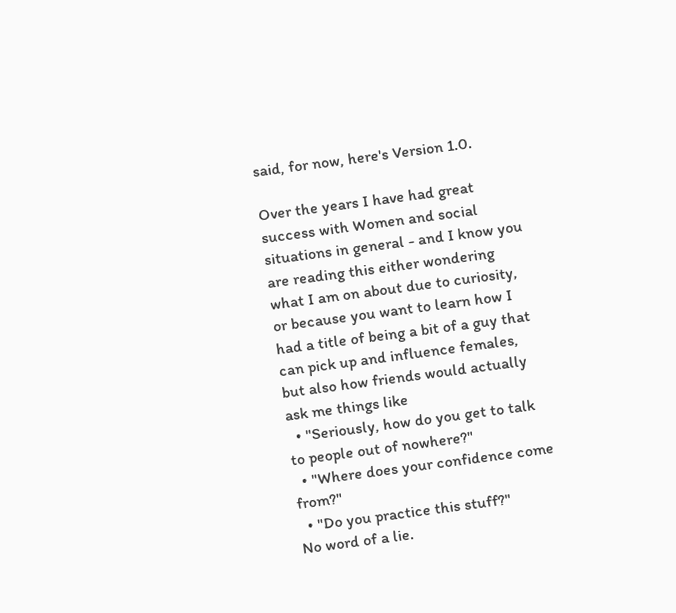said, for now, here's Version 1.0.

Over the years I have had great success with Women and social situations in general - and I know you are reading this either wondering what I am on about due to curiosity, or because you want to learn how I had a title of being a bit of a guy that can pick up and influence females, but also how friends would actually ask me things like
  • "Seriously, how do you get to talk to people out of nowhere?"
  • "Where does your confidence come from?"
  • "Do you practice this stuff?"
No word of a lie.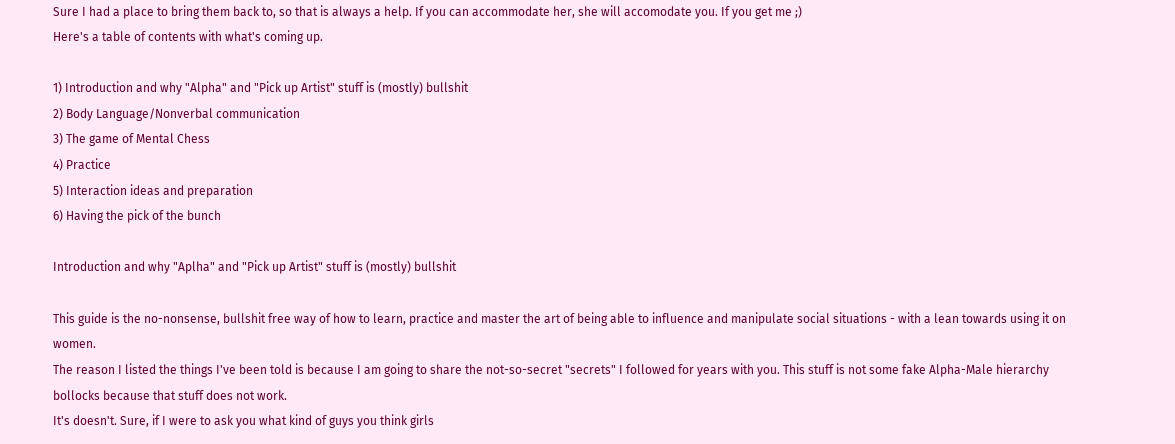Sure I had a place to bring them back to, so that is always a help. If you can accommodate her, she will accomodate you. If you get me ;)
Here's a table of contents with what's coming up.

1) Introduction and why "Alpha" and "Pick up Artist" stuff is (mostly) bullshit
2) Body Language/Nonverbal communication
3) The game of Mental Chess
4) Practice
5) Interaction ideas and preparation
6) Having the pick of the bunch

Introduction and why "Aplha" and "Pick up Artist" stuff is (mostly) bullshit

This guide is the no-nonsense, bullshit free way of how to learn, practice and master the art of being able to influence and manipulate social situations - with a lean towards using it on women.
The reason I listed the things I've been told is because I am going to share the not-so-secret "secrets" I followed for years with you. This stuff is not some fake Alpha-Male hierarchy bollocks because that stuff does not work.
It's doesn't. Sure, if I were to ask you what kind of guys you think girls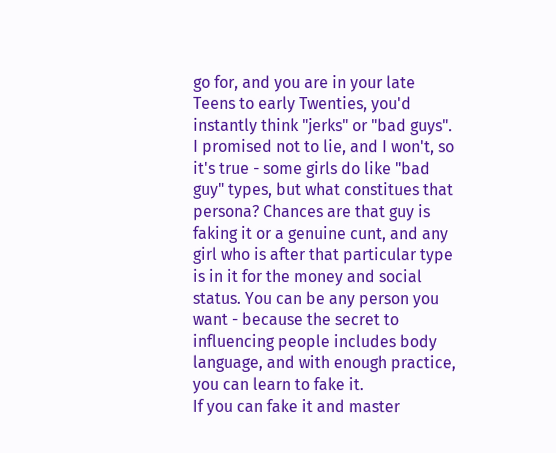go for, and you are in your late Teens to early Twenties, you'd instantly think "jerks" or "bad guys". I promised not to lie, and I won't, so it's true - some girls do like "bad guy" types, but what constitues that persona? Chances are that guy is faking it or a genuine cunt, and any girl who is after that particular type is in it for the money and social status. You can be any person you want - because the secret to influencing people includes body language, and with enough practice, you can learn to fake it.
If you can fake it and master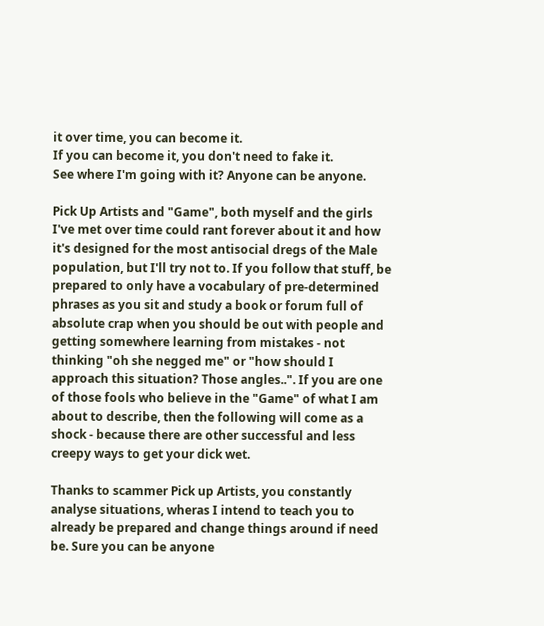it over time, you can become it.
If you can become it, you don't need to fake it.
See where I'm going with it? Anyone can be anyone.

Pick Up Artists and "Game", both myself and the girls I've met over time could rant forever about it and how it's designed for the most antisocial dregs of the Male population, but I'll try not to. If you follow that stuff, be prepared to only have a vocabulary of pre-determined phrases as you sit and study a book or forum full of absolute crap when you should be out with people and getting somewhere learning from mistakes - not thinking "oh she negged me" or "how should I approach this situation? Those angles..". If you are one of those fools who believe in the "Game" of what I am about to describe, then the following will come as a shock - because there are other successful and less creepy ways to get your dick wet.

Thanks to scammer Pick up Artists, you constantly analyse situations, wheras I intend to teach you to already be prepared and change things around if need be. Sure you can be anyone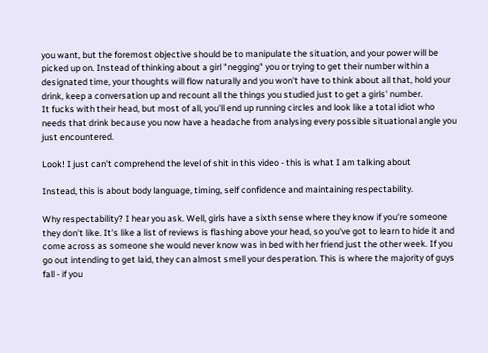you want, but the foremost objective should be to manipulate the situation, and your power will be picked up on. Instead of thinking about a girl "negging" you or trying to get their number within a designated time, your thoughts will flow naturally and you won't have to think about all that, hold your drink, keep a conversation up and recount all the things you studied just to get a girls' number.
It fucks with their head, but most of all, you'll end up running circles and look like a total idiot who needs that drink because you now have a headache from analysing every possible situational angle you just encountered.

Look! I just can't comprehend the level of shit in this video - this is what I am talking about

Instead, this is about body language, timing, self confidence and maintaining respectability.

Why respectability? I hear you ask. Well, girls have a sixth sense where they know if you're someone they don't like. It's like a list of reviews is flashing above your head, so you've got to learn to hide it and come across as someone she would never know was in bed with her friend just the other week. If you go out intending to get laid, they can almost smell your desperation. This is where the majority of guys fall - if you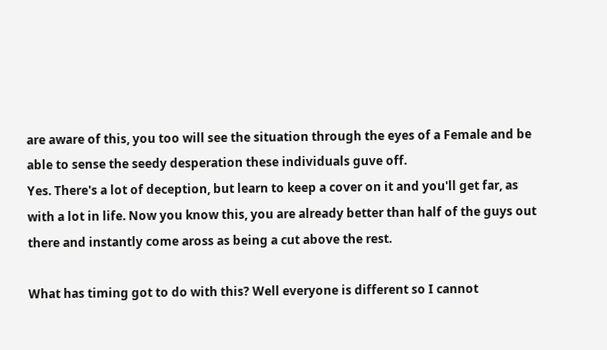are aware of this, you too will see the situation through the eyes of a Female and be able to sense the seedy desperation these individuals guve off.
Yes. There's a lot of deception, but learn to keep a cover on it and you'll get far, as with a lot in life. Now you know this, you are already better than half of the guys out there and instantly come aross as being a cut above the rest.

What has timing got to do with this? Well everyone is different so I cannot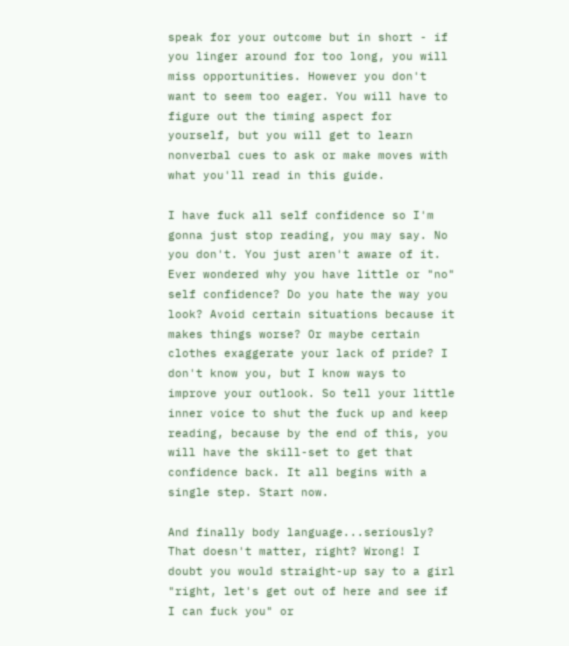speak for your outcome but in short - if you linger around for too long, you will miss opportunities. However you don't want to seem too eager. You will have to figure out the timing aspect for yourself, but you will get to learn nonverbal cues to ask or make moves with what you'll read in this guide.

I have fuck all self confidence so I'm gonna just stop reading, you may say. No you don't. You just aren't aware of it. Ever wondered why you have little or "no" self confidence? Do you hate the way you look? Avoid certain situations because it makes things worse? Or maybe certain clothes exaggerate your lack of pride? I don't know you, but I know ways to improve your outlook. So tell your little inner voice to shut the fuck up and keep reading, because by the end of this, you will have the skill-set to get that confidence back. It all begins with a single step. Start now.

And finally body language...seriously? That doesn't matter, right? Wrong! I doubt you would straight-up say to a girl "right, let's get out of here and see if I can fuck you" or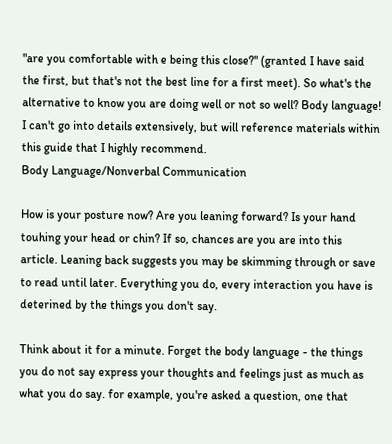"are you comfortable with e being this close?" (granted I have said the first, but that's not the best line for a first meet). So what's the alternative to know you are doing well or not so well? Body language! I can't go into details extensively, but will reference materials within this guide that I highly recommend.
Body Language/Nonverbal Communication

How is your posture now? Are you leaning forward? Is your hand touhing your head or chin? If so, chances are you are into this article. Leaning back suggests you may be skimming through or save to read until later. Everything you do, every interaction you have is deterined by the things you don't say.

Think about it for a minute. Forget the body language - the things you do not say express your thoughts and feelings just as much as what you do say. for example, you're asked a question, one that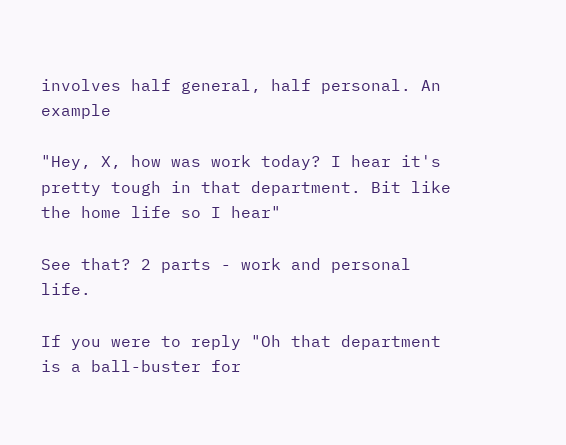involves half general, half personal. An example

"Hey, X, how was work today? I hear it's pretty tough in that department. Bit like the home life so I hear"

See that? 2 parts - work and personal life.

If you were to reply "Oh that department is a ball-buster for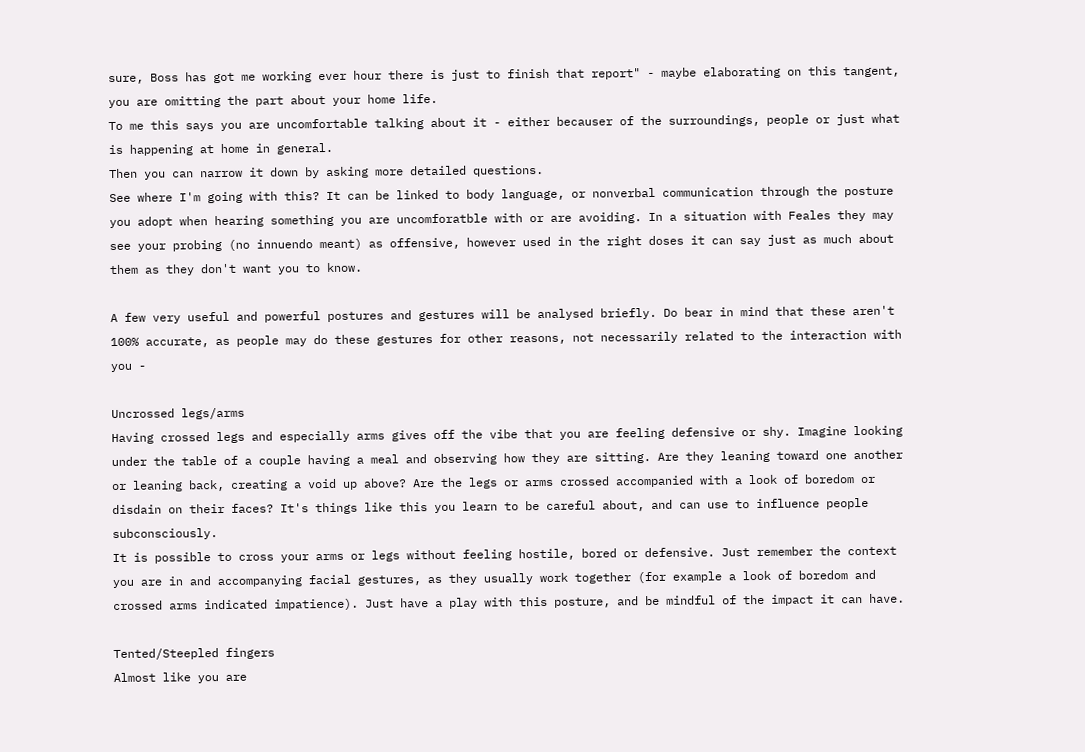sure, Boss has got me working ever hour there is just to finish that report" - maybe elaborating on this tangent, you are omitting the part about your home life.
To me this says you are uncomfortable talking about it - either becauser of the surroundings, people or just what is happening at home in general.
Then you can narrow it down by asking more detailed questions.
See where I'm going with this? It can be linked to body language, or nonverbal communication through the posture you adopt when hearing something you are uncomforatble with or are avoiding. In a situation with Feales they may see your probing (no innuendo meant) as offensive, however used in the right doses it can say just as much about them as they don't want you to know.

A few very useful and powerful postures and gestures will be analysed briefly. Do bear in mind that these aren't 100% accurate, as people may do these gestures for other reasons, not necessarily related to the interaction with you -

Uncrossed legs/arms
Having crossed legs and especially arms gives off the vibe that you are feeling defensive or shy. Imagine looking under the table of a couple having a meal and observing how they are sitting. Are they leaning toward one another or leaning back, creating a void up above? Are the legs or arms crossed accompanied with a look of boredom or disdain on their faces? It's things like this you learn to be careful about, and can use to influence people subconsciously.
It is possible to cross your arms or legs without feeling hostile, bored or defensive. Just remember the context you are in and accompanying facial gestures, as they usually work together (for example a look of boredom and crossed arms indicated impatience). Just have a play with this posture, and be mindful of the impact it can have.

Tented/Steepled fingers
Almost like you are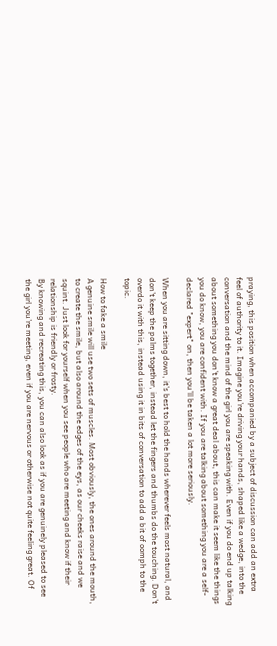praying, this position when accompanied by a subject of discussion can add an extra feel of authority to it. Imagine you're driving your hands, shaped like a wedge, into the conversation and the mind of the girl you are speaking with. Even if you do end up talking about something you don't know a great deal about, this can make it seem like the things you do know, you are confident with. If you are talking about something you are a self-declared "expert" on, then you'll be taken a lot more seriously.

When you are sitting down, it's best to hold the hands wherever feels most natural, and don't keep the palms together, instead let the fingers and thumbs do the touching. Don't overdo it with this, instead using it in bits of conversation to add a bit of oomph to the topic.

How to fake a smile
A genuine smile will use two sets of muscles. Most obviously, the ones around the mouth, to create the smile, but also around the edges of the eys, as our cheeks raise and we squint. Just look for yourself when you see people who are meeting and know if their relationship is friendly or frosty.
By knowing and recreating this, you can also look as if you are genuinely pleased to see the girl you're meeting, even if you are nervous or otherwise not quite feeling great. Of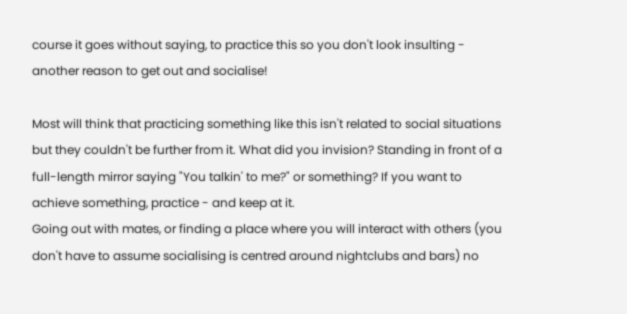course it goes without saying, to practice this so you don't look insulting - another reason to get out and socialise!

Most will think that practicing something like this isn't related to social situations but they couldn't be further from it. What did you invision? Standing in front of a full-length mirror saying "You talkin' to me?" or something? If you want to achieve something, practice - and keep at it.
Going out with mates, or finding a place where you will interact with others (you don't have to assume socialising is centred around nightclubs and bars) no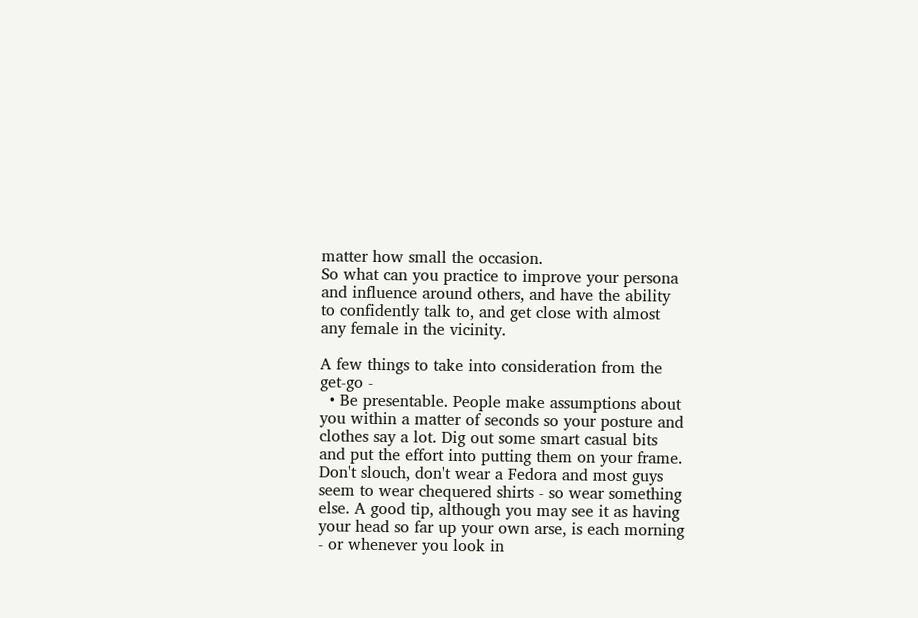matter how small the occasion.
So what can you practice to improve your persona and influence around others, and have the ability to confidently talk to, and get close with almost any female in the vicinity.

A few things to take into consideration from the get-go -
  • Be presentable. People make assumptions about you within a matter of seconds so your posture and clothes say a lot. Dig out some smart casual bits and put the effort into putting them on your frame. Don't slouch, don't wear a Fedora and most guys seem to wear chequered shirts - so wear something else. A good tip, although you may see it as having your head so far up your own arse, is each morning - or whenever you look in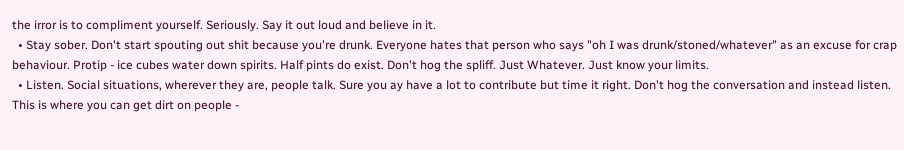the irror is to compliment yourself. Seriously. Say it out loud and believe in it.
  • Stay sober. Don't start spouting out shit because you're drunk. Everyone hates that person who says "oh I was drunk/stoned/whatever" as an excuse for crap behaviour. Protip - ice cubes water down spirits. Half pints do exist. Don't hog the spliff. Just Whatever. Just know your limits.
  • Listen. Social situations, wherever they are, people talk. Sure you ay have a lot to contribute but time it right. Don't hog the conversation and instead listen. This is where you can get dirt on people -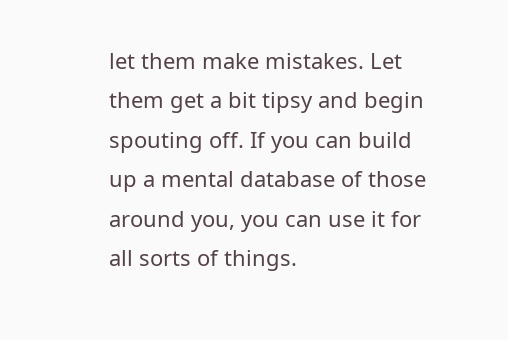let them make mistakes. Let them get a bit tipsy and begin spouting off. If you can build up a mental database of those around you, you can use it for all sorts of things.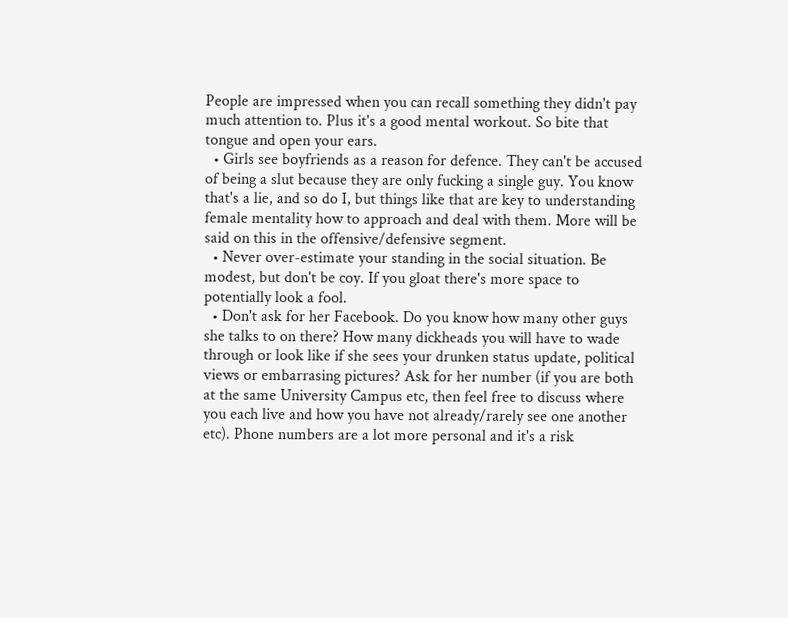People are impressed when you can recall something they didn't pay much attention to. Plus it's a good mental workout. So bite that tongue and open your ears.
  • Girls see boyfriends as a reason for defence. They can't be accused of being a slut because they are only fucking a single guy. You know that's a lie, and so do I, but things like that are key to understanding female mentality how to approach and deal with them. More will be said on this in the offensive/defensive segment.
  • Never over-estimate your standing in the social situation. Be modest, but don't be coy. If you gloat there's more space to potentially look a fool.
  • Don't ask for her Facebook. Do you know how many other guys she talks to on there? How many dickheads you will have to wade through or look like if she sees your drunken status update, political views or embarrasing pictures? Ask for her number (if you are both at the same University Campus etc, then feel free to discuss where you each live and how you have not already/rarely see one another etc). Phone numbers are a lot more personal and it's a risk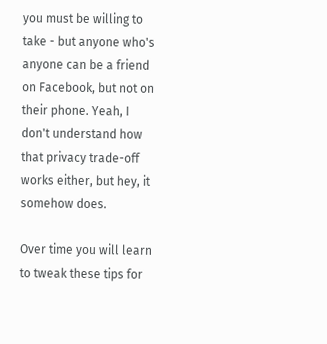you must be willing to take - but anyone who's anyone can be a friend on Facebook, but not on their phone. Yeah, I don't understand how that privacy trade-off works either, but hey, it somehow does.

Over time you will learn to tweak these tips for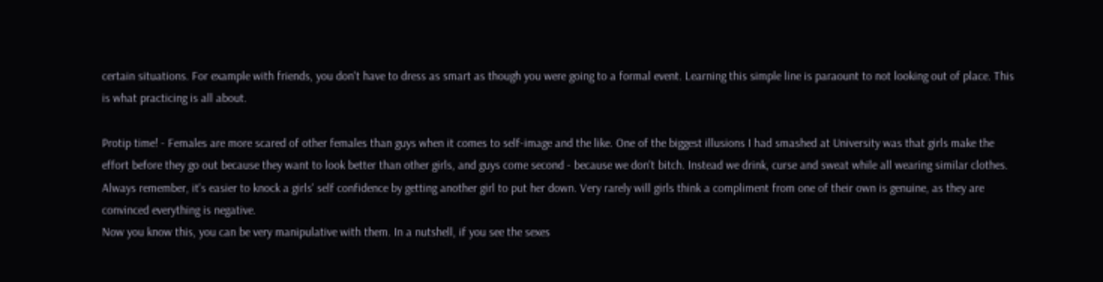certain situations. For example with friends, you don't have to dress as smart as though you were going to a formal event. Learning this simple line is paraount to not looking out of place. This is what practicing is all about.

Protip time! - Females are more scared of other females than guys when it comes to self-image and the like. One of the biggest illusions I had smashed at University was that girls make the effort before they go out because they want to look better than other girls, and guys come second - because we don't bitch. Instead we drink, curse and sweat while all wearing similar clothes. Always remember, it's easier to knock a girls' self confidence by getting another girl to put her down. Very rarely will girls think a compliment from one of their own is genuine, as they are convinced everything is negative.
Now you know this, you can be very manipulative with them. In a nutshell, if you see the sexes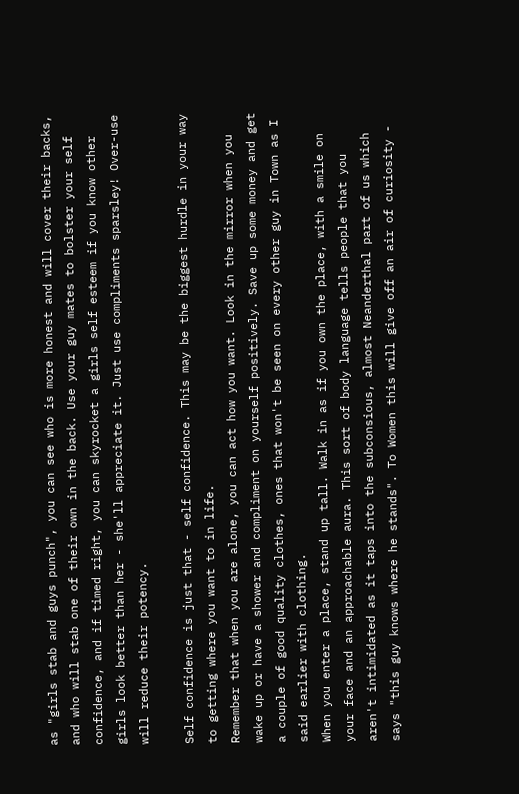as "girls stab and guys punch", you can see who is more honest and will cover their backs, and who will stab one of their own in the back. Use your guy mates to bolster your self confidence, and if timed right, you can skyrocket a girls self esteem if you know other girls look better than her - she'll appreciate it. Just use compliments sparsley! Over-use will reduce their potency.

Self confidence is just that - self confidence. This may be the biggest hurdle in your way to getting where you want to in life.
Remember that when you are alone, you can act how you want. Look in the mirror when you wake up or have a shower and compliment on yourself positively. Save up some money and get a couple of good quality clothes, ones that won't be seen on every other guy in Town as I said earlier with clothing.
When you enter a place, stand up tall. Walk in as if you own the place, with a smile on your face and an approachable aura. This sort of body language tells people that you aren't intimidated as it taps into the subconsious, almost Neanderthal part of us which says "this guy knows where he stands". To Women this will give off an air of curiosity -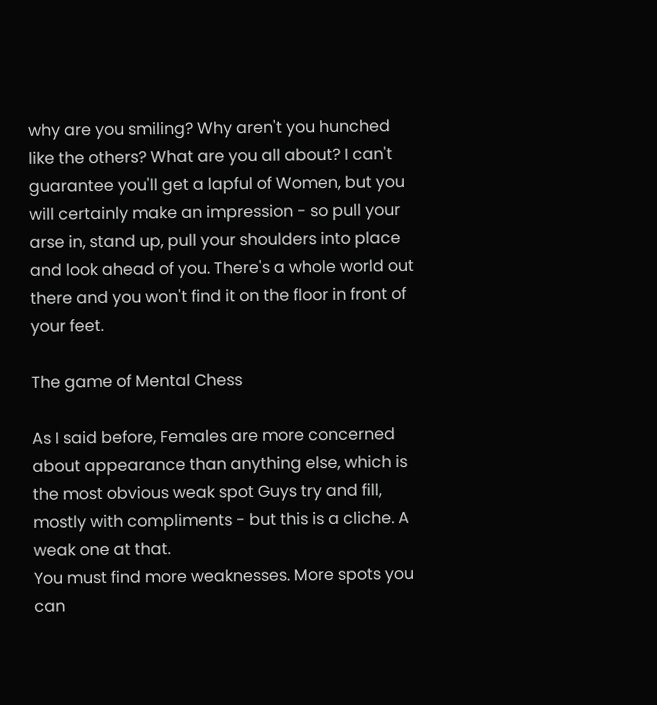why are you smiling? Why aren't you hunched like the others? What are you all about? I can't guarantee you'll get a lapful of Women, but you will certainly make an impression - so pull your arse in, stand up, pull your shoulders into place and look ahead of you. There's a whole world out there and you won't find it on the floor in front of your feet.

The game of Mental Chess

As I said before, Females are more concerned about appearance than anything else, which is the most obvious weak spot Guys try and fill, mostly with compliments - but this is a cliche. A weak one at that.
You must find more weaknesses. More spots you can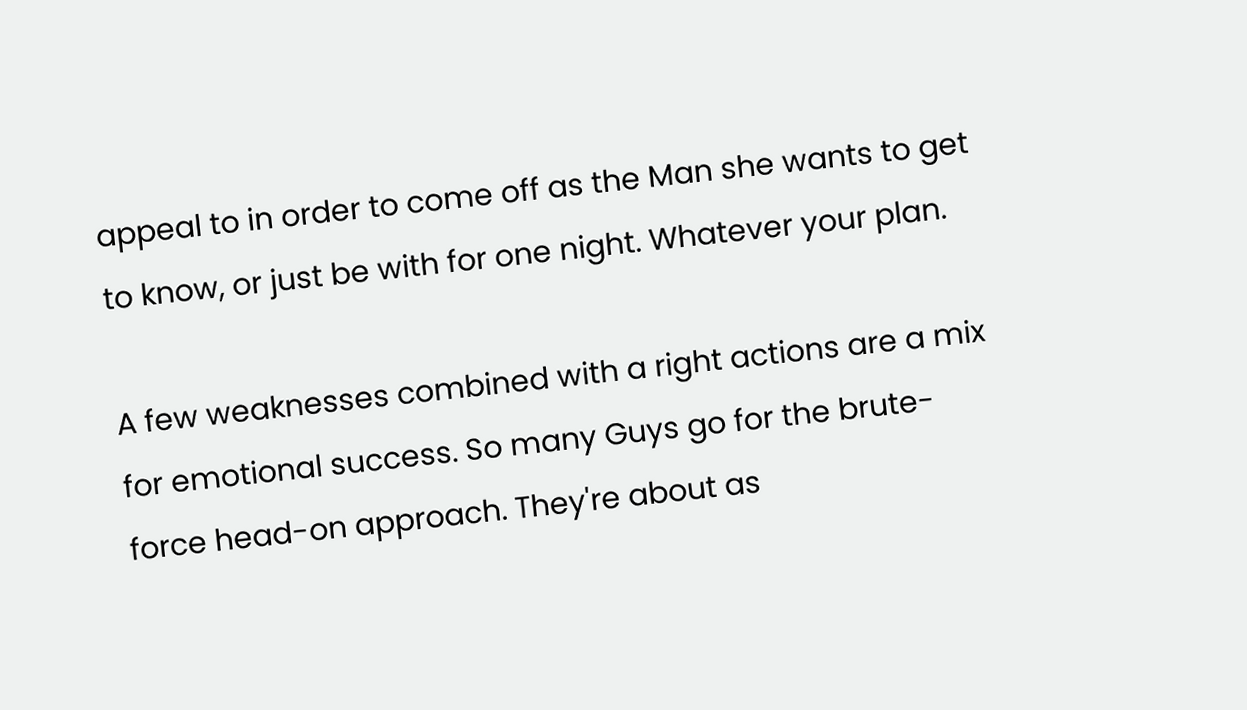appeal to in order to come off as the Man she wants to get to know, or just be with for one night. Whatever your plan.

A few weaknesses combined with a right actions are a mix for emotional success. So many Guys go for the brute-force head-on approach. They're about as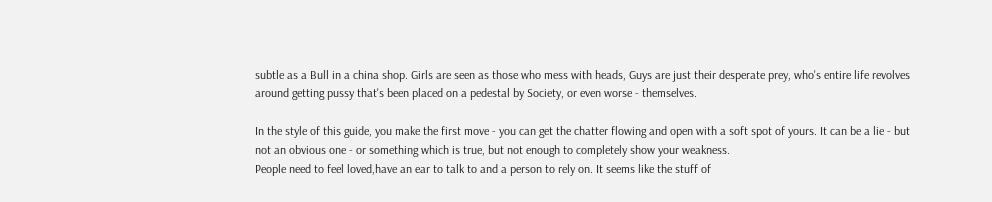subtle as a Bull in a china shop. Girls are seen as those who mess with heads, Guys are just their desperate prey, who's entire life revolves around getting pussy that's been placed on a pedestal by Society, or even worse - themselves.

In the style of this guide, you make the first move - you can get the chatter flowing and open with a soft spot of yours. It can be a lie - but not an obvious one - or something which is true, but not enough to completely show your weakness.
People need to feel loved,have an ear to talk to and a person to rely on. It seems like the stuff of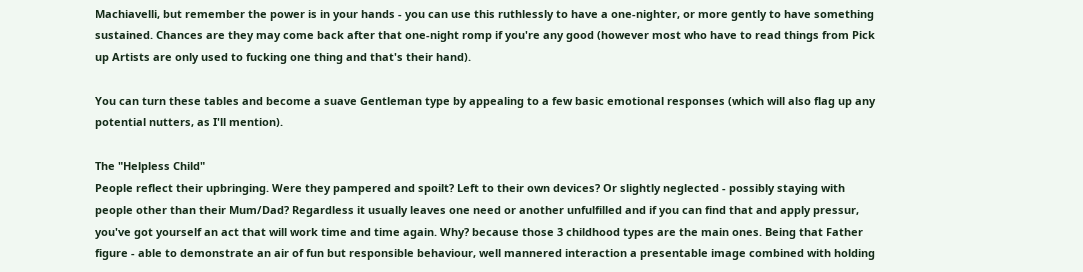Machiavelli, but remember the power is in your hands - you can use this ruthlessly to have a one-nighter, or more gently to have something sustained. Chances are they may come back after that one-night romp if you're any good (however most who have to read things from Pick up Artists are only used to fucking one thing and that's their hand).

You can turn these tables and become a suave Gentleman type by appealing to a few basic emotional responses (which will also flag up any potential nutters, as I'll mention).

The "Helpless Child"
People reflect their upbringing. Were they pampered and spoilt? Left to their own devices? Or slightly neglected - possibly staying with people other than their Mum/Dad? Regardless it usually leaves one need or another unfulfilled and if you can find that and apply pressur, you've got yourself an act that will work time and time again. Why? because those 3 childhood types are the main ones. Being that Father figure - able to demonstrate an air of fun but responsible behaviour, well mannered interaction a presentable image combined with holding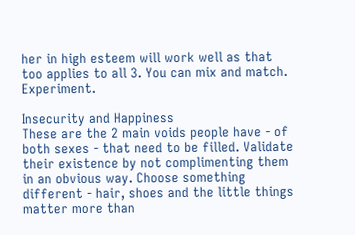her in high esteem will work well as that too applies to all 3. You can mix and match. Experiment.

Insecurity and Happiness
These are the 2 main voids people have - of both sexes - that need to be filled. Validate their existence by not complimenting them in an obvious way. Choose something different - hair, shoes and the little things matter more than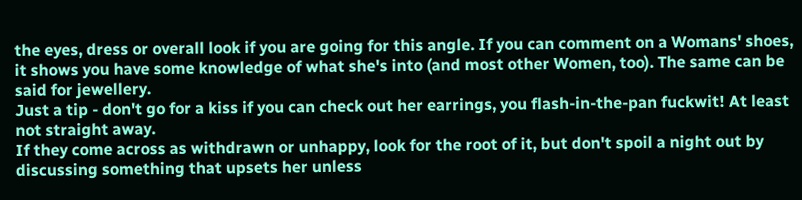the eyes, dress or overall look if you are going for this angle. If you can comment on a Womans' shoes, it shows you have some knowledge of what she's into (and most other Women, too). The same can be said for jewellery.
Just a tip - don't go for a kiss if you can check out her earrings, you flash-in-the-pan fuckwit! At least not straight away.
If they come across as withdrawn or unhappy, look for the root of it, but don't spoil a night out by discussing something that upsets her unless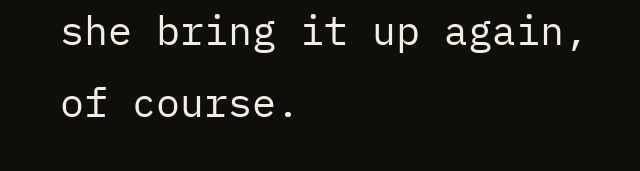she bring it up again, of course.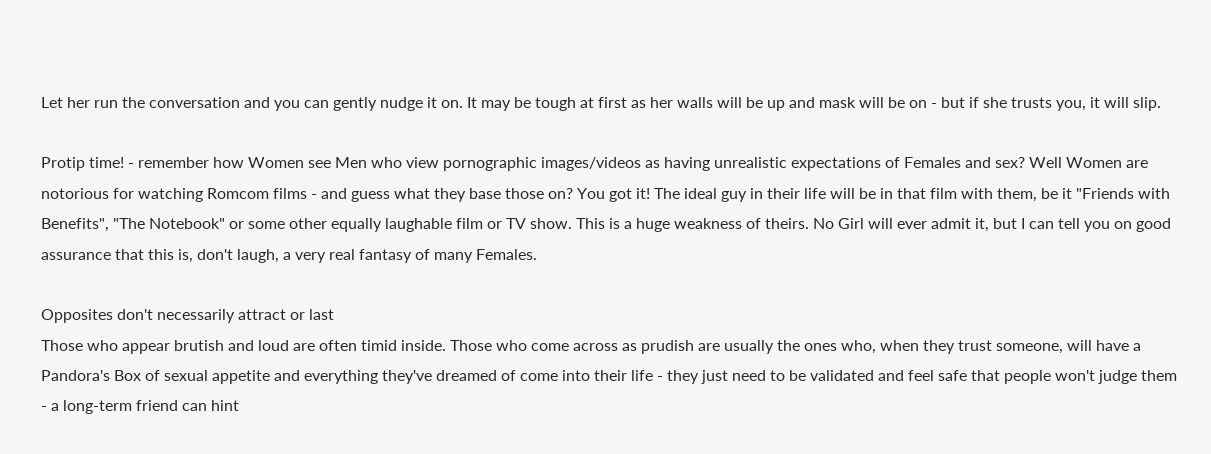Let her run the conversation and you can gently nudge it on. It may be tough at first as her walls will be up and mask will be on - but if she trusts you, it will slip.

Protip time! - remember how Women see Men who view pornographic images/videos as having unrealistic expectations of Females and sex? Well Women are notorious for watching Romcom films - and guess what they base those on? You got it! The ideal guy in their life will be in that film with them, be it "Friends with Benefits", "The Notebook" or some other equally laughable film or TV show. This is a huge weakness of theirs. No Girl will ever admit it, but I can tell you on good assurance that this is, don't laugh, a very real fantasy of many Females.

Opposites don't necessarily attract or last
Those who appear brutish and loud are often timid inside. Those who come across as prudish are usually the ones who, when they trust someone, will have a Pandora's Box of sexual appetite and everything they've dreamed of come into their life - they just need to be validated and feel safe that people won't judge them - a long-term friend can hint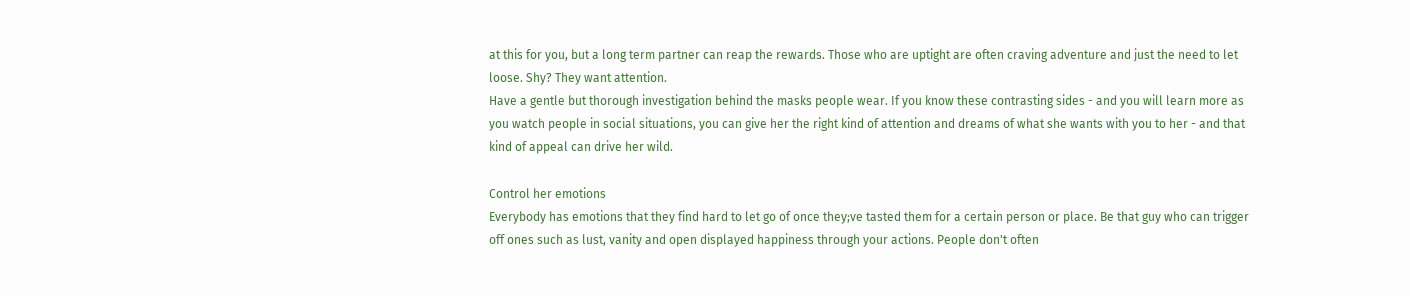at this for you, but a long term partner can reap the rewards. Those who are uptight are often craving adventure and just the need to let loose. Shy? They want attention.
Have a gentle but thorough investigation behind the masks people wear. If you know these contrasting sides - and you will learn more as you watch people in social situations, you can give her the right kind of attention and dreams of what she wants with you to her - and that kind of appeal can drive her wild.

Control her emotions
Everybody has emotions that they find hard to let go of once they;ve tasted them for a certain person or place. Be that guy who can trigger off ones such as lust, vanity and open displayed happiness through your actions. People don't often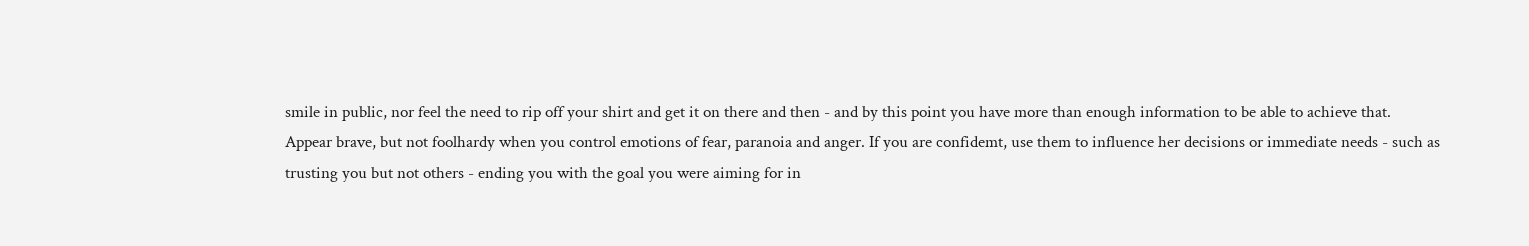smile in public, nor feel the need to rip off your shirt and get it on there and then - and by this point you have more than enough information to be able to achieve that.
Appear brave, but not foolhardy when you control emotions of fear, paranoia and anger. If you are confidemt, use them to influence her decisions or immediate needs - such as trusting you but not others - ending you with the goal you were aiming for in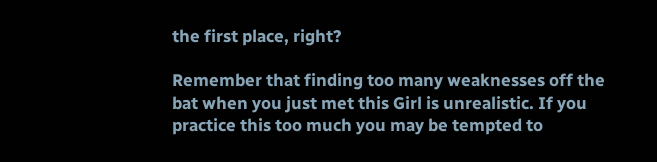the first place, right?

Remember that finding too many weaknesses off the bat when you just met this Girl is unrealistic. If you practice this too much you may be tempted to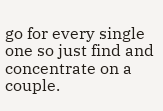go for every single one so just find and concentrate on a couple.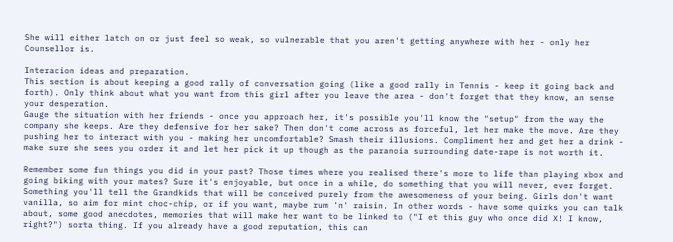She will either latch on or just feel so weak, so vulnerable that you aren't getting anywhere with her - only her Counsellor is.

Interacion ideas and preparation.
This section is about keeping a good rally of conversation going (like a good rally in Tennis - keep it going back and forth). Only think about what you want from this girl after you leave the area - don't forget that they know, an sense your desperation.
Gauge the situation with her friends - once you approach her, it's possible you'll know the "setup" from the way the company she keeps. Are they defensive for her sake? Then don't come across as forceful, let her make the move. Are they pushing her to interact with you - making her uncomfortable? Smash their illusions. Compliment her and get her a drink - make sure she sees you order it and let her pick it up though as the paranoia surrounding date-rape is not worth it.

Remember some fun things you did in your past? Those times where you realised there's more to life than playing xbox and going biking with your mates? Sure it's enjoyable, but once in a while, do something that you will never, ever forget. Something you'll tell the Grandkids that will be conceived purely from the awesomeness of your being. Girls don't want vanilla, so aim for mint choc-chip, or if you want, maybe rum 'n' raisin. In other words - have some quirks you can talk about, some good anecdotes, memories that will make her want to be linked to ("I et this guy who once did X! I know, right?") sorta thing. If you already have a good reputation, this can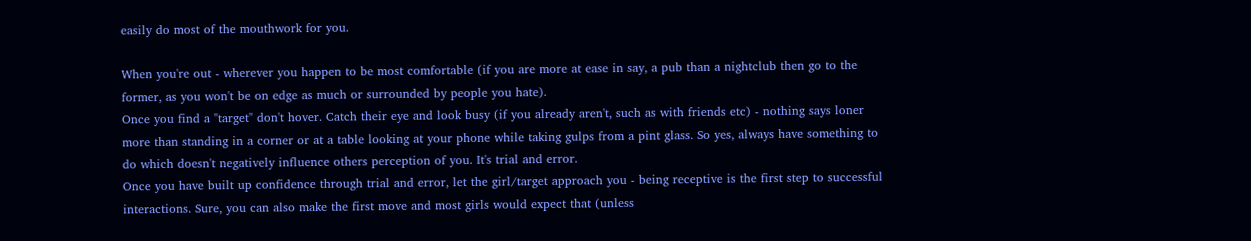easily do most of the mouthwork for you.

When you're out - wherever you happen to be most comfortable (if you are more at ease in say, a pub than a nightclub then go to the former, as you won't be on edge as much or surrounded by people you hate).
Once you find a "target" don't hover. Catch their eye and look busy (if you already aren't, such as with friends etc) - nothing says loner more than standing in a corner or at a table looking at your phone while taking gulps from a pint glass. So yes, always have something to do which doesn't negatively influence others perception of you. It's trial and error.
Once you have built up confidence through trial and error, let the girl/target approach you - being receptive is the first step to successful interactions. Sure, you can also make the first move and most girls would expect that (unless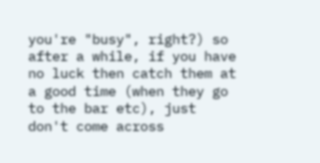you're "busy", right?) so after a while, if you have no luck then catch them at a good time (when they go to the bar etc), just don't come across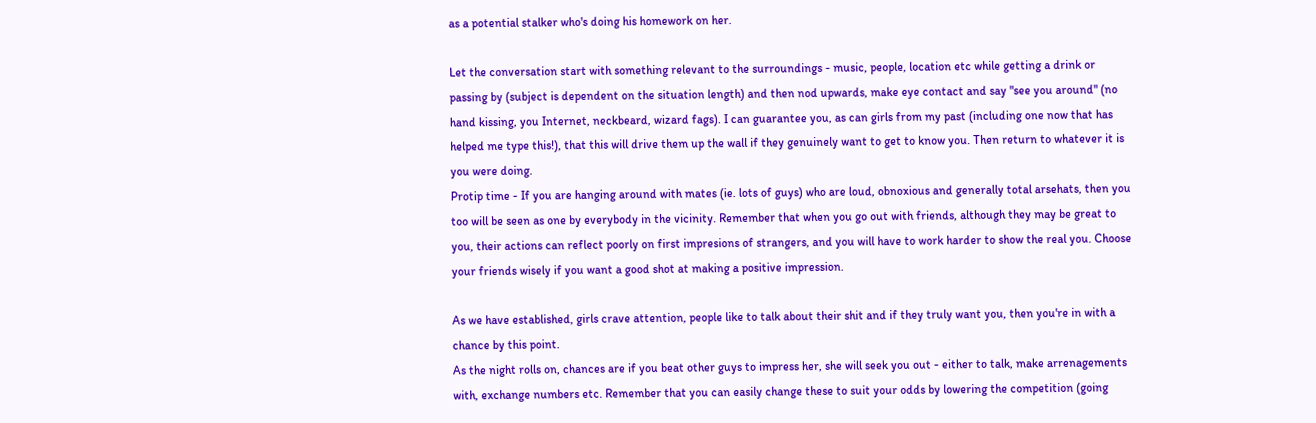as a potential stalker who's doing his homework on her.

Let the conversation start with something relevant to the surroundings - music, people, location etc while getting a drink or passing by (subject is dependent on the situation length) and then nod upwards, make eye contact and say "see you around" (no hand kissing, you Internet, neckbeard, wizard fags). I can guarantee you, as can girls from my past (including one now that has helped me type this!), that this will drive them up the wall if they genuinely want to get to know you. Then return to whatever it is you were doing.
Protip time - If you are hanging around with mates (ie. lots of guys) who are loud, obnoxious and generally total arsehats, then you too will be seen as one by everybody in the vicinity. Remember that when you go out with friends, although they may be great to you, their actions can reflect poorly on first impresions of strangers, and you will have to work harder to show the real you. Choose your friends wisely if you want a good shot at making a positive impression.

As we have established, girls crave attention, people like to talk about their shit and if they truly want you, then you're in with a chance by this point.
As the night rolls on, chances are if you beat other guys to impress her, she will seek you out - either to talk, make arrenagements with, exchange numbers etc. Remember that you can easily change these to suit your odds by lowering the competition (going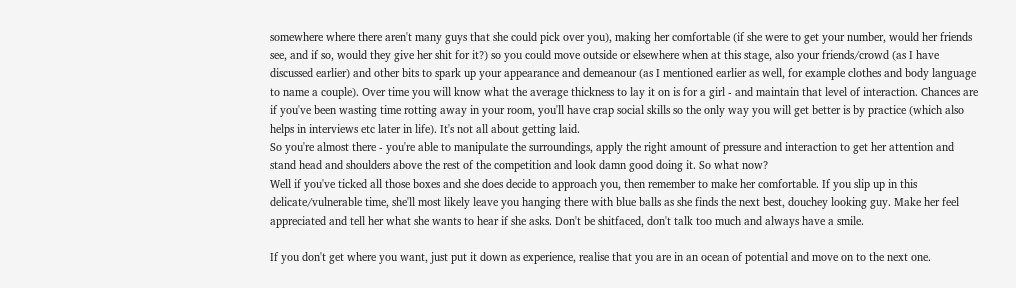somewhere where there aren't many guys that she could pick over you), making her comfortable (if she were to get your number, would her friends see, and if so, would they give her shit for it?) so you could move outside or elsewhere when at this stage, also your friends/crowd (as I have discussed earlier) and other bits to spark up your appearance and demeanour (as I mentioned earlier as well, for example clothes and body language to name a couple). Over time you will know what the average thickness to lay it on is for a girl - and maintain that level of interaction. Chances are if you've been wasting time rotting away in your room, you'll have crap social skills so the only way you will get better is by practice (which also helps in interviews etc later in life). It's not all about getting laid.
So you're almost there - you're able to manipulate the surroundings, apply the right amount of pressure and interaction to get her attention and stand head and shoulders above the rest of the competition and look damn good doing it. So what now?
Well if you've ticked all those boxes and she does decide to approach you, then remember to make her comfortable. If you slip up in this delicate/vulnerable time, she'll most likely leave you hanging there with blue balls as she finds the next best, douchey looking guy. Make her feel appreciated and tell her what she wants to hear if she asks. Don't be shitfaced, don't talk too much and always have a smile.

If you don't get where you want, just put it down as experience, realise that you are in an ocean of potential and move on to the next one.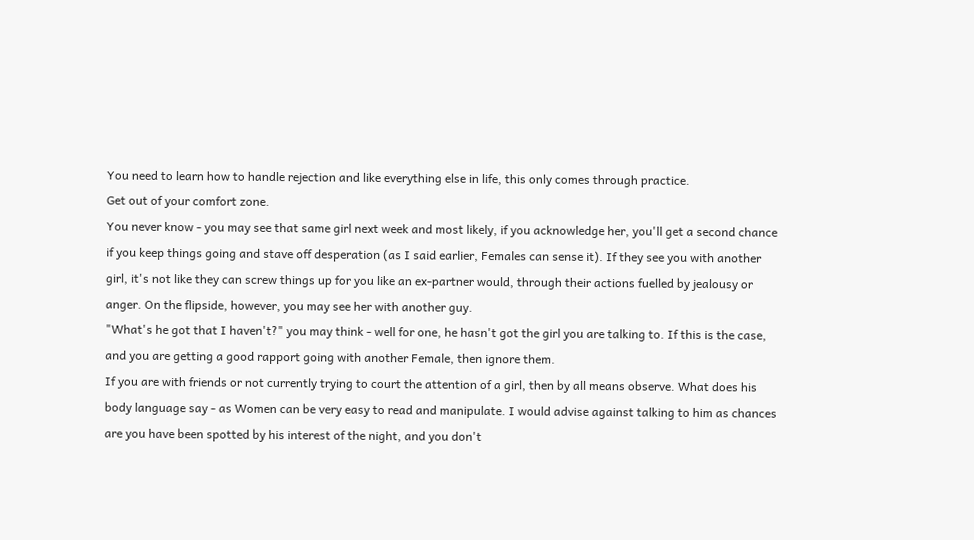You need to learn how to handle rejection and like everything else in life, this only comes through practice.
Get out of your comfort zone.
You never know - you may see that same girl next week and most likely, if you acknowledge her, you'll get a second chance if you keep things going and stave off desperation (as I said earlier, Females can sense it). If they see you with another girl, it's not like they can screw things up for you like an ex-partner would, through their actions fuelled by jealousy or anger. On the flipside, however, you may see her with another guy.
"What's he got that I haven't?" you may think - well for one, he hasn't got the girl you are talking to. If this is the case, and you are getting a good rapport going with another Female, then ignore them.
If you are with friends or not currently trying to court the attention of a girl, then by all means observe. What does his body language say - as Women can be very easy to read and manipulate. I would advise against talking to him as chances are you have been spotted by his interest of the night, and you don't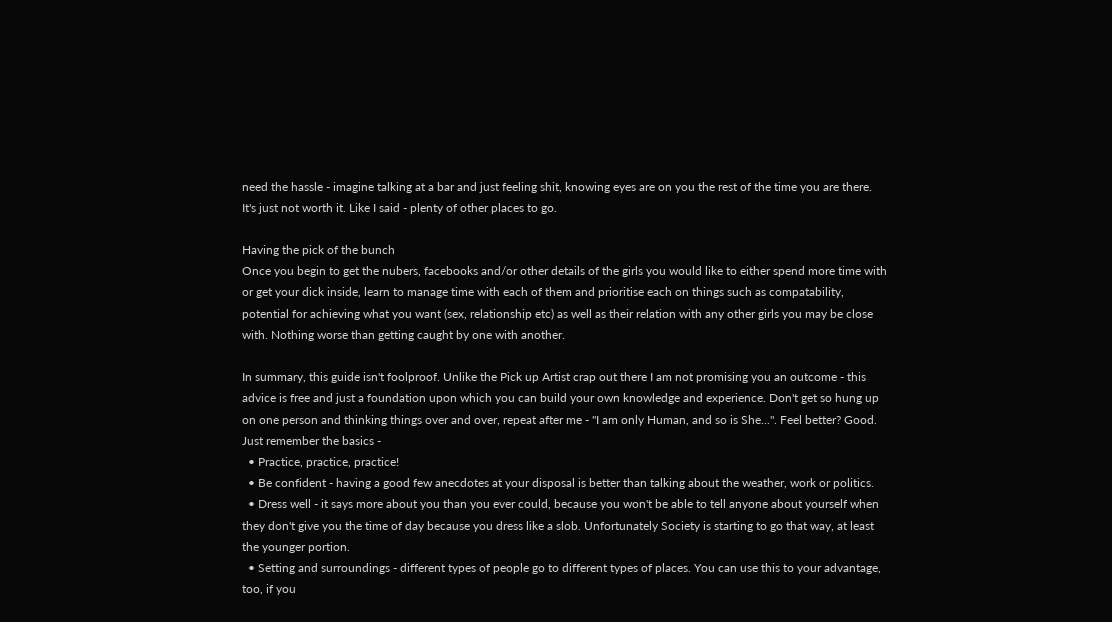need the hassle - imagine talking at a bar and just feeling shit, knowing eyes are on you the rest of the time you are there.
It's just not worth it. Like I said - plenty of other places to go.

Having the pick of the bunch
Once you begin to get the nubers, facebooks and/or other details of the girls you would like to either spend more time with or get your dick inside, learn to manage time with each of them and prioritise each on things such as compatability, potential for achieving what you want (sex, relationship etc) as well as their relation with any other girls you may be close with. Nothing worse than getting caught by one with another.

In summary, this guide isn't foolproof. Unlike the Pick up Artist crap out there I am not promising you an outcome - this advice is free and just a foundation upon which you can build your own knowledge and experience. Don't get so hung up on one person and thinking things over and over, repeat after me - "I am only Human, and so is She...". Feel better? Good.
Just remember the basics -
  • Practice, practice, practice!
  • Be confident - having a good few anecdotes at your disposal is better than talking about the weather, work or politics.
  • Dress well - it says more about you than you ever could, because you won't be able to tell anyone about yourself when they don't give you the time of day because you dress like a slob. Unfortunately Society is starting to go that way, at least the younger portion.
  • Setting and surroundings - different types of people go to different types of places. You can use this to your advantage, too, if you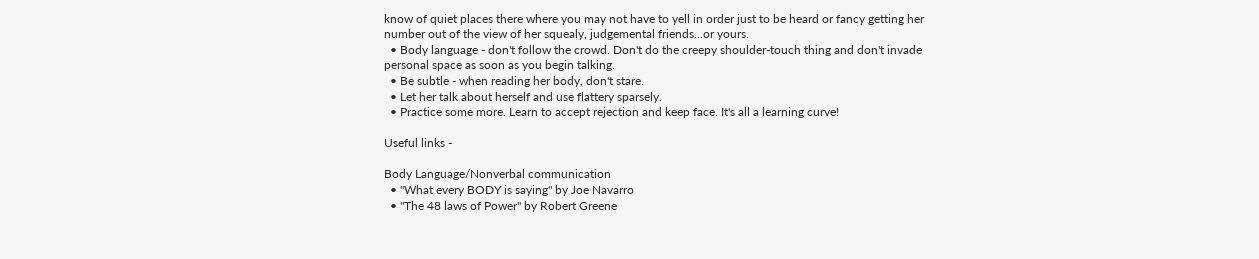know of quiet places there where you may not have to yell in order just to be heard or fancy getting her number out of the view of her squealy, judgemental friends...or yours.
  • Body language - don't follow the crowd. Don't do the creepy shoulder-touch thing and don't invade personal space as soon as you begin talking.
  • Be subtle - when reading her body, don't stare.
  • Let her talk about herself and use flattery sparsely.
  • Practice some more. Learn to accept rejection and keep face. It's all a learning curve!

Useful links -

Body Language/Nonverbal communication
  • "What every BODY is saying" by Joe Navarro
  • "The 48 laws of Power" by Robert Greene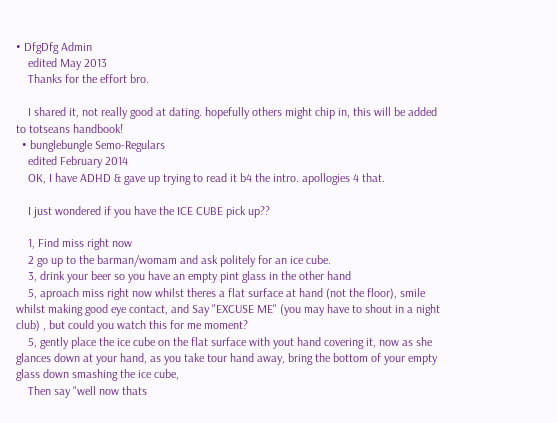• DfgDfg Admin
    edited May 2013
    Thanks for the effort bro.

    I shared it, not really good at dating. hopefully others might chip in, this will be added to totseans handbook!
  • bunglebungle Semo-Regulars
    edited February 2014
    OK, I have ADHD & gave up trying to read it b4 the intro. apollogies 4 that.

    I just wondered if you have the ICE CUBE pick up??

    1, Find miss right now
    2 go up to the barman/womam and ask politely for an ice cube.
    3, drink your beer so you have an empty pint glass in the other hand
    5, aproach miss right now whilst theres a flat surface at hand (not the floor), smile whilst making good eye contact, and Say "EXCUSE ME" (you may have to shout in a night club) , but could you watch this for me moment?
    5, gently place the ice cube on the flat surface with yout hand covering it, now as she glances down at your hand, as you take tour hand away, bring the bottom of your empty glass down smashing the ice cube,
    Then say "well now thats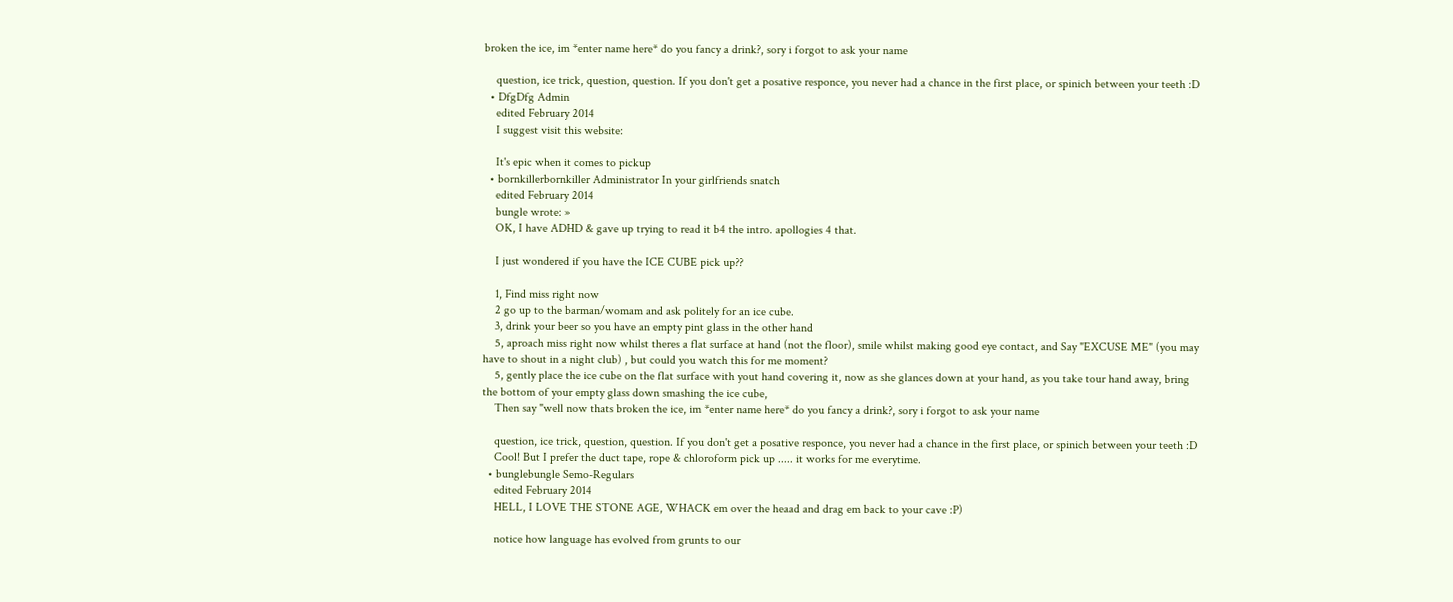broken the ice, im *enter name here* do you fancy a drink?, sory i forgot to ask your name

    question, ice trick, question, question. If you don't get a posative responce, you never had a chance in the first place, or spinich between your teeth :D
  • DfgDfg Admin
    edited February 2014
    I suggest visit this website:

    It's epic when it comes to pickup
  • bornkillerbornkiller Administrator In your girlfriends snatch
    edited February 2014
    bungle wrote: »
    OK, I have ADHD & gave up trying to read it b4 the intro. apollogies 4 that.

    I just wondered if you have the ICE CUBE pick up??

    1, Find miss right now
    2 go up to the barman/womam and ask politely for an ice cube.
    3, drink your beer so you have an empty pint glass in the other hand
    5, aproach miss right now whilst theres a flat surface at hand (not the floor), smile whilst making good eye contact, and Say "EXCUSE ME" (you may have to shout in a night club) , but could you watch this for me moment?
    5, gently place the ice cube on the flat surface with yout hand covering it, now as she glances down at your hand, as you take tour hand away, bring the bottom of your empty glass down smashing the ice cube,
    Then say "well now thats broken the ice, im *enter name here* do you fancy a drink?, sory i forgot to ask your name

    question, ice trick, question, question. If you don't get a posative responce, you never had a chance in the first place, or spinich between your teeth :D
    Cool! But I prefer the duct tape, rope & chloroform pick up ..... it works for me everytime.
  • bunglebungle Semo-Regulars
    edited February 2014
    HELL, I LOVE THE STONE AGE, WHACK em over the heaad and drag em back to your cave :P)

    notice how language has evolved from grunts to our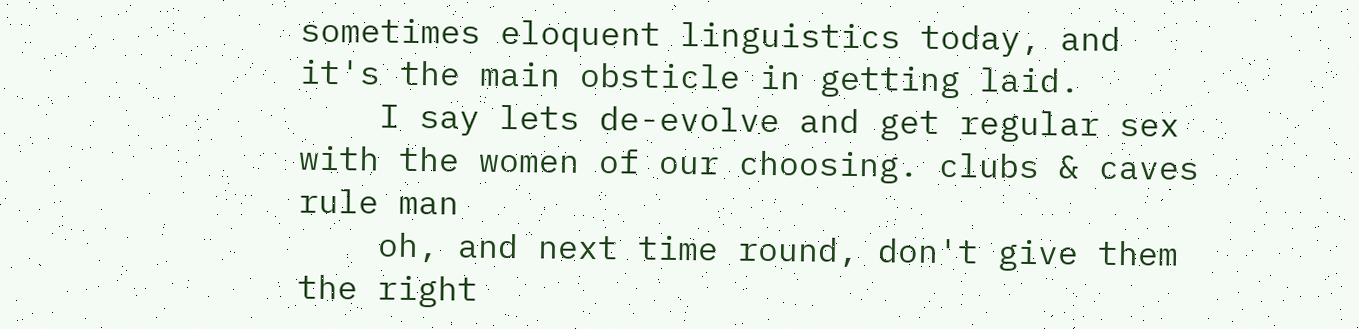sometimes eloquent linguistics today, and it's the main obsticle in getting laid.
    I say lets de-evolve and get regular sex with the women of our choosing. clubs & caves rule man
    oh, and next time round, don't give them the right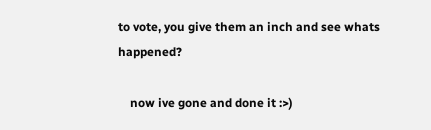to vote, you give them an inch and see whats happened?

    now ive gone and done it :>)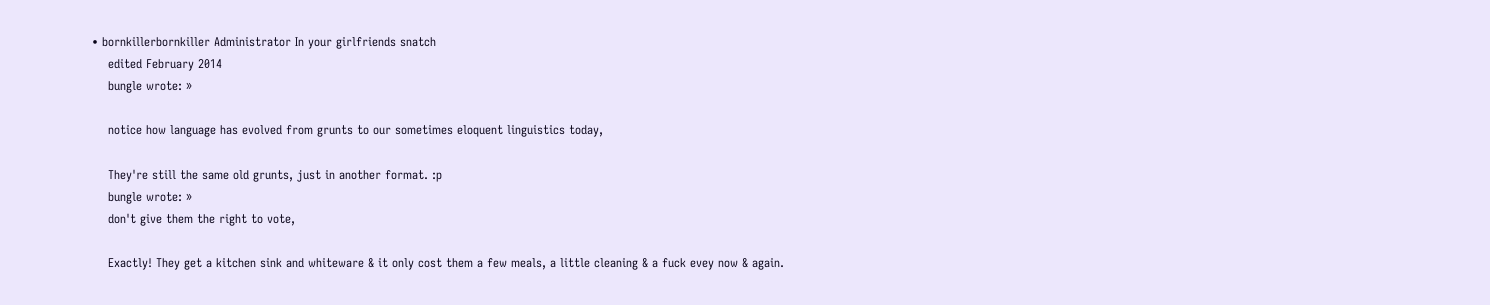• bornkillerbornkiller Administrator In your girlfriends snatch
    edited February 2014
    bungle wrote: »

    notice how language has evolved from grunts to our sometimes eloquent linguistics today,

    They're still the same old grunts, just in another format. :p
    bungle wrote: »
    don't give them the right to vote,

    Exactly! They get a kitchen sink and whiteware & it only cost them a few meals, a little cleaning & a fuck evey now & again.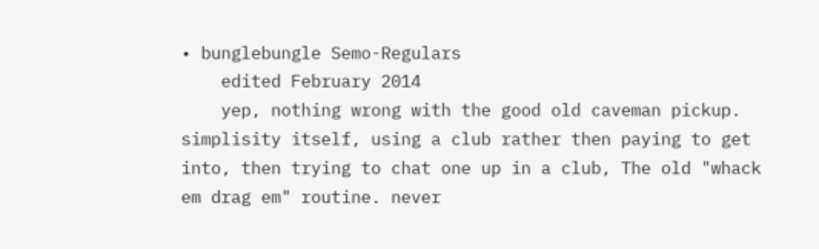• bunglebungle Semo-Regulars
    edited February 2014
    yep, nothing wrong with the good old caveman pickup. simplisity itself, using a club rather then paying to get into, then trying to chat one up in a club, The old "whack em drag em" routine. never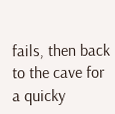fails, then back to the cave for a quicky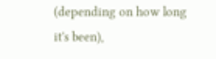(depending on how long it's been),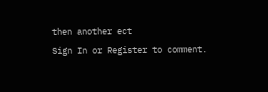then another ect
Sign In or Register to comment.